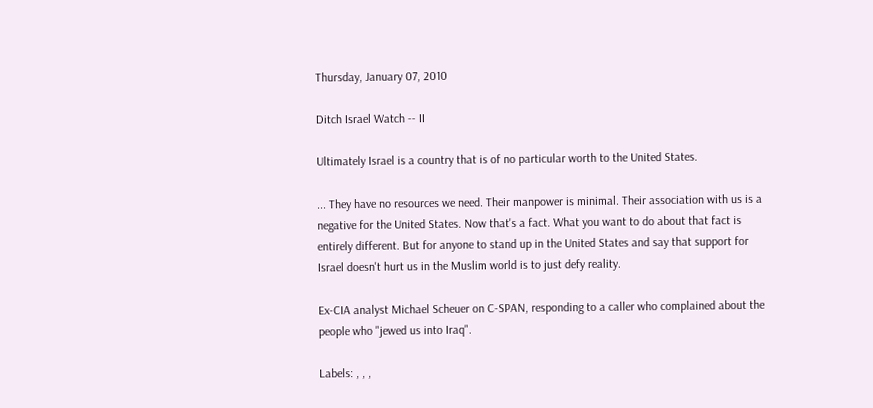Thursday, January 07, 2010

Ditch Israel Watch -- II

Ultimately Israel is a country that is of no particular worth to the United States.

... They have no resources we need. Their manpower is minimal. Their association with us is a negative for the United States. Now that's a fact. What you want to do about that fact is entirely different. But for anyone to stand up in the United States and say that support for Israel doesn't hurt us in the Muslim world is to just defy reality.

Ex-CIA analyst Michael Scheuer on C-SPAN, responding to a caller who complained about the people who "jewed us into Iraq".

Labels: , , ,